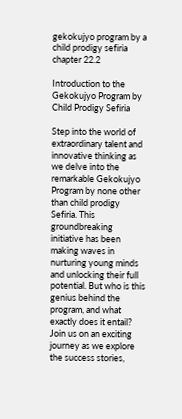gekokujyo program by a child prodigy sefiria chapter 22.2

Introduction to the Gekokujyo Program by Child Prodigy Sefiria

Step into the world of extraordinary talent and innovative thinking as we delve into the remarkable Gekokujyo Program by none other than child prodigy Sefiria. This groundbreaking initiative has been making waves in nurturing young minds and unlocking their full potential. But who is this genius behind the program, and what exactly does it entail? Join us on an exciting journey as we explore the success stories,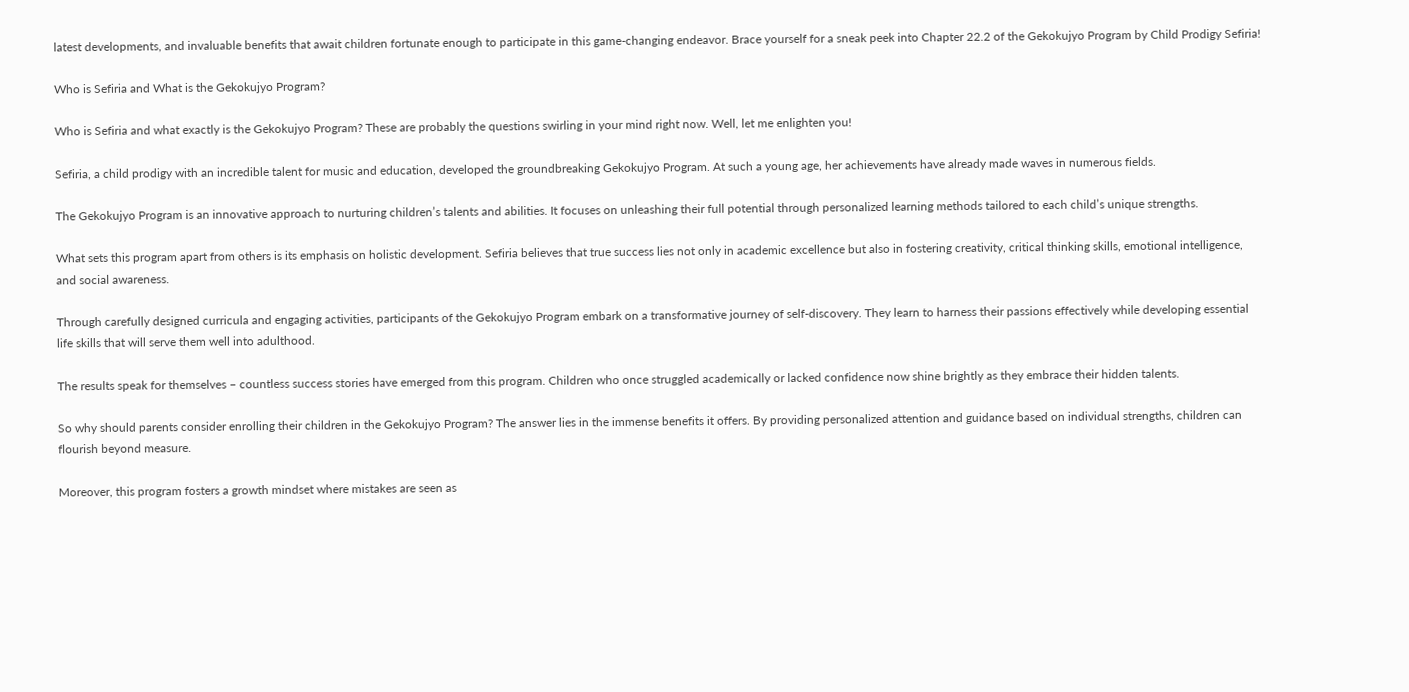latest developments, and invaluable benefits that await children fortunate enough to participate in this game-changing endeavor. Brace yourself for a sneak peek into Chapter 22.2 of the Gekokujyo Program by Child Prodigy Sefiria!

Who is Sefiria and What is the Gekokujyo Program?

Who is Sefiria and what exactly is the Gekokujyo Program? These are probably the questions swirling in your mind right now. Well, let me enlighten you!

Sefiria, a child prodigy with an incredible talent for music and education, developed the groundbreaking Gekokujyo Program. At such a young age, her achievements have already made waves in numerous fields.

The Gekokujyo Program is an innovative approach to nurturing children’s talents and abilities. It focuses on unleashing their full potential through personalized learning methods tailored to each child’s unique strengths.

What sets this program apart from others is its emphasis on holistic development. Sefiria believes that true success lies not only in academic excellence but also in fostering creativity, critical thinking skills, emotional intelligence, and social awareness.

Through carefully designed curricula and engaging activities, participants of the Gekokujyo Program embark on a transformative journey of self-discovery. They learn to harness their passions effectively while developing essential life skills that will serve them well into adulthood.

The results speak for themselves – countless success stories have emerged from this program. Children who once struggled academically or lacked confidence now shine brightly as they embrace their hidden talents.

So why should parents consider enrolling their children in the Gekokujyo Program? The answer lies in the immense benefits it offers. By providing personalized attention and guidance based on individual strengths, children can flourish beyond measure.

Moreover, this program fosters a growth mindset where mistakes are seen as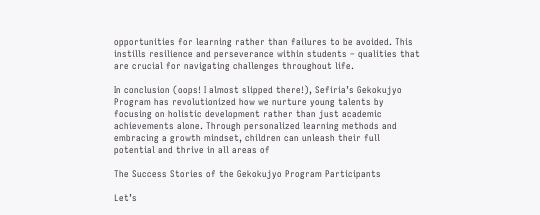opportunities for learning rather than failures to be avoided. This instills resilience and perseverance within students – qualities that are crucial for navigating challenges throughout life.

In conclusion (oops! I almost slipped there!), Sefiria’s Gekokujyo Program has revolutionized how we nurture young talents by focusing on holistic development rather than just academic achievements alone. Through personalized learning methods and embracing a growth mindset, children can unleash their full potential and thrive in all areas of

The Success Stories of the Gekokujyo Program Participants

Let’s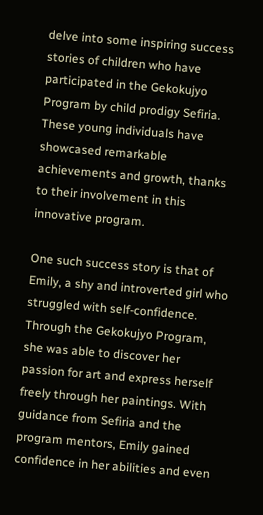delve into some inspiring success stories of children who have participated in the Gekokujyo Program by child prodigy Sefiria. These young individuals have showcased remarkable achievements and growth, thanks to their involvement in this innovative program.

One such success story is that of Emily, a shy and introverted girl who struggled with self-confidence. Through the Gekokujyo Program, she was able to discover her passion for art and express herself freely through her paintings. With guidance from Sefiria and the program mentors, Emily gained confidence in her abilities and even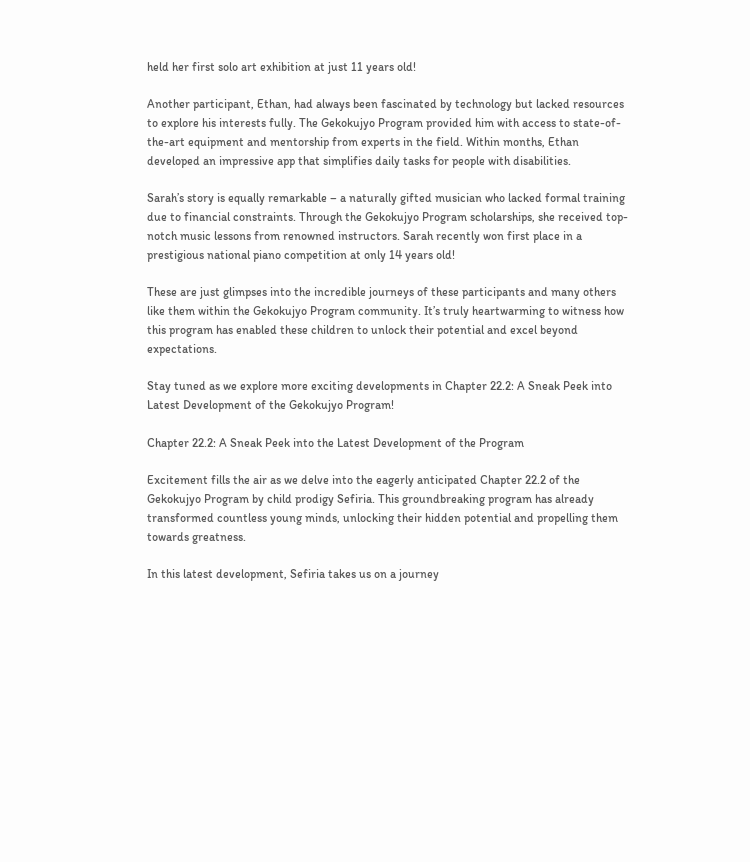held her first solo art exhibition at just 11 years old!

Another participant, Ethan, had always been fascinated by technology but lacked resources to explore his interests fully. The Gekokujyo Program provided him with access to state-of-the-art equipment and mentorship from experts in the field. Within months, Ethan developed an impressive app that simplifies daily tasks for people with disabilities.

Sarah’s story is equally remarkable – a naturally gifted musician who lacked formal training due to financial constraints. Through the Gekokujyo Program scholarships, she received top-notch music lessons from renowned instructors. Sarah recently won first place in a prestigious national piano competition at only 14 years old!

These are just glimpses into the incredible journeys of these participants and many others like them within the Gekokujyo Program community. It’s truly heartwarming to witness how this program has enabled these children to unlock their potential and excel beyond expectations.

Stay tuned as we explore more exciting developments in Chapter 22.2: A Sneak Peek into Latest Development of the Gekokujyo Program!

Chapter 22.2: A Sneak Peek into the Latest Development of the Program

Excitement fills the air as we delve into the eagerly anticipated Chapter 22.2 of the Gekokujyo Program by child prodigy Sefiria. This groundbreaking program has already transformed countless young minds, unlocking their hidden potential and propelling them towards greatness.

In this latest development, Sefiria takes us on a journey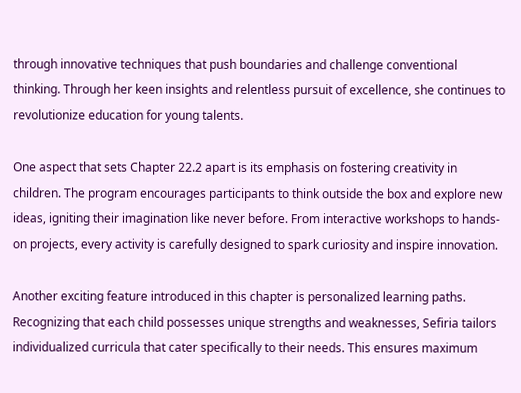through innovative techniques that push boundaries and challenge conventional thinking. Through her keen insights and relentless pursuit of excellence, she continues to revolutionize education for young talents.

One aspect that sets Chapter 22.2 apart is its emphasis on fostering creativity in children. The program encourages participants to think outside the box and explore new ideas, igniting their imagination like never before. From interactive workshops to hands-on projects, every activity is carefully designed to spark curiosity and inspire innovation.

Another exciting feature introduced in this chapter is personalized learning paths. Recognizing that each child possesses unique strengths and weaknesses, Sefiria tailors individualized curricula that cater specifically to their needs. This ensures maximum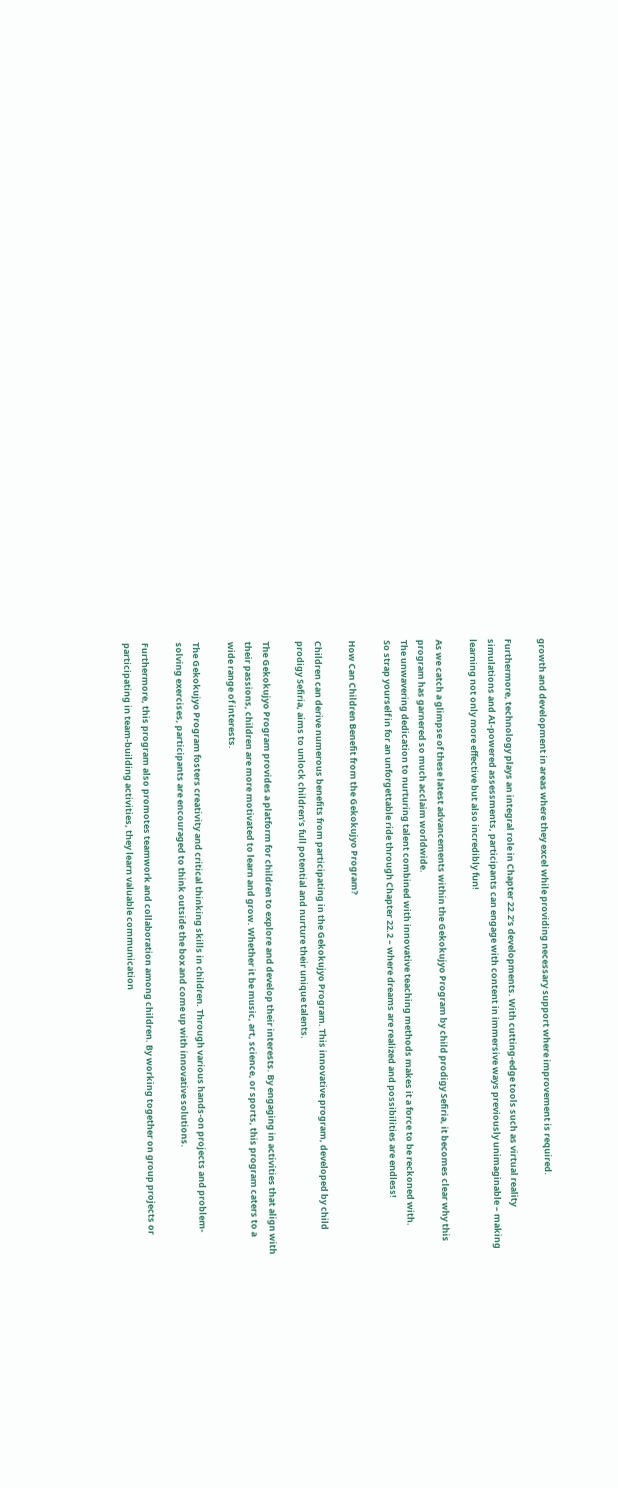growth and development in areas where they excel while providing necessary support where improvement is required.

Furthermore, technology plays an integral role in Chapter 22.2’s developments. With cutting-edge tools such as virtual reality simulations and AI-powered assessments, participants can engage with content in immersive ways previously unimaginable – making learning not only more effective but also incredibly fun!

As we catch a glimpse of these latest advancements within the Gekokujyo Program by child prodigy Sefiria, it becomes clear why this program has garnered so much acclaim worldwide.
The unwavering dedication to nurturing talent combined with innovative teaching methods makes it a force to be reckoned with.
So strap yourself in for an unforgettable ride through Chapter 22.2 – where dreams are realized and possibilities are endless!

How Can Children Benefit from the Gekokujyo Program?

Children can derive numerous benefits from participating in the Gekokujyo Program. This innovative program, developed by child prodigy Sefiria, aims to unlock children’s full potential and nurture their unique talents.

The Gekokujyo Program provides a platform for children to explore and develop their interests. By engaging in activities that align with their passions, children are more motivated to learn and grow. Whether it be music, art, science, or sports, this program caters to a wide range of interests.

The Gekokujyo Program fosters creativity and critical thinking skills in children. Through various hands-on projects and problem-solving exercises, participants are encouraged to think outside the box and come up with innovative solutions.

Furthermore, this program also promotes teamwork and collaboration among children. By working together on group projects or participating in team-building activities, they learn valuable communication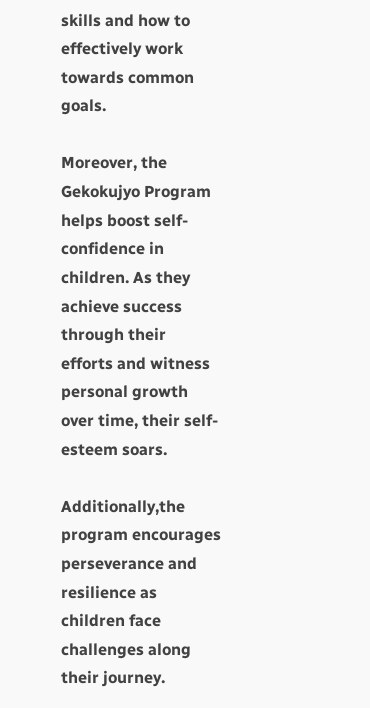skills and how to effectively work towards common goals.

Moreover, the Gekokujyo Program helps boost self-confidence in children. As they achieve success through their efforts and witness personal growth over time, their self-esteem soars.

Additionally,the program encourages perseverance and resilience as children face challenges along their journey.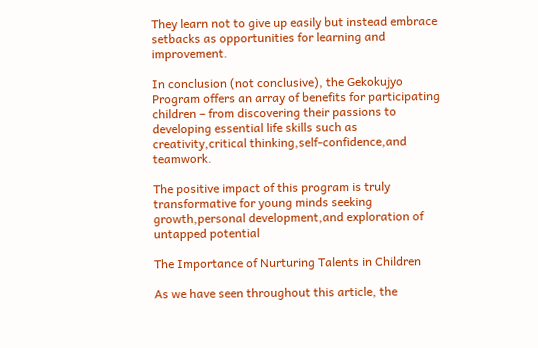They learn not to give up easily but instead embrace setbacks as opportunities for learning and improvement.

In conclusion (not conclusive), the Gekokujyo Program offers an array of benefits for participating children – from discovering their passions to developing essential life skills such as creativity,critical thinking,self-confidence,and teamwork.

The positive impact of this program is truly transformative for young minds seeking growth,personal development,and exploration of untapped potential

The Importance of Nurturing Talents in Children

As we have seen throughout this article, the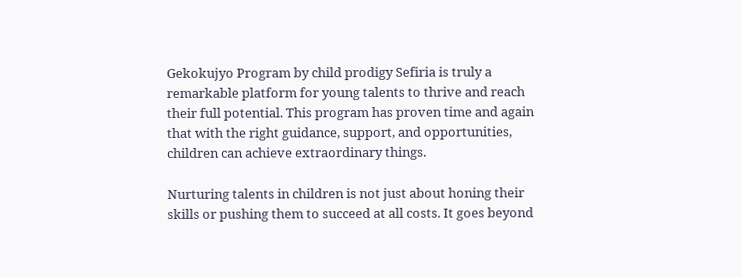Gekokujyo Program by child prodigy Sefiria is truly a remarkable platform for young talents to thrive and reach their full potential. This program has proven time and again that with the right guidance, support, and opportunities, children can achieve extraordinary things.

Nurturing talents in children is not just about honing their skills or pushing them to succeed at all costs. It goes beyond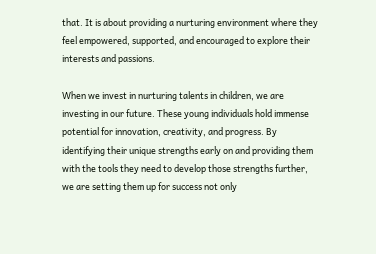that. It is about providing a nurturing environment where they feel empowered, supported, and encouraged to explore their interests and passions.

When we invest in nurturing talents in children, we are investing in our future. These young individuals hold immense potential for innovation, creativity, and progress. By identifying their unique strengths early on and providing them with the tools they need to develop those strengths further, we are setting them up for success not only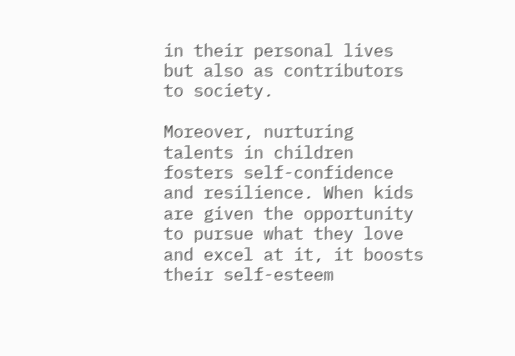in their personal lives but also as contributors to society.

Moreover, nurturing talents in children fosters self-confidence and resilience. When kids are given the opportunity to pursue what they love and excel at it, it boosts their self-esteem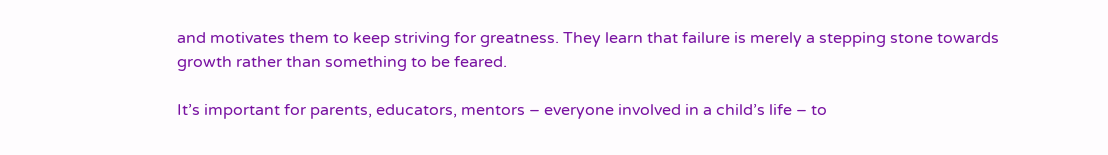and motivates them to keep striving for greatness. They learn that failure is merely a stepping stone towards growth rather than something to be feared.

It’s important for parents, educators, mentors – everyone involved in a child’s life – to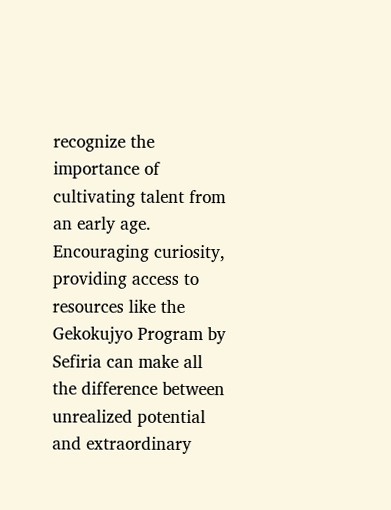recognize the importance of cultivating talent from an early age. Encouraging curiosity, providing access to resources like the Gekokujyo Program by Sefiria can make all the difference between unrealized potential and extraordinary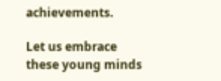achievements.

Let us embrace these young minds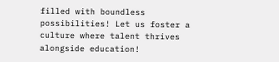filled with boundless possibilities! Let us foster a culture where talent thrives alongside education!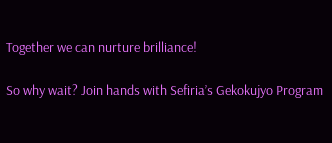Together we can nurture brilliance!

So why wait? Join hands with Sefiria’s Gekokujyo Program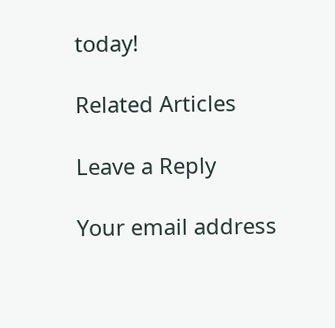today!

Related Articles

Leave a Reply

Your email address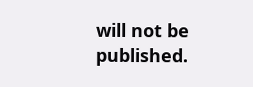will not be published.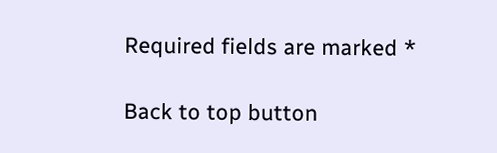Required fields are marked *

Back to top button